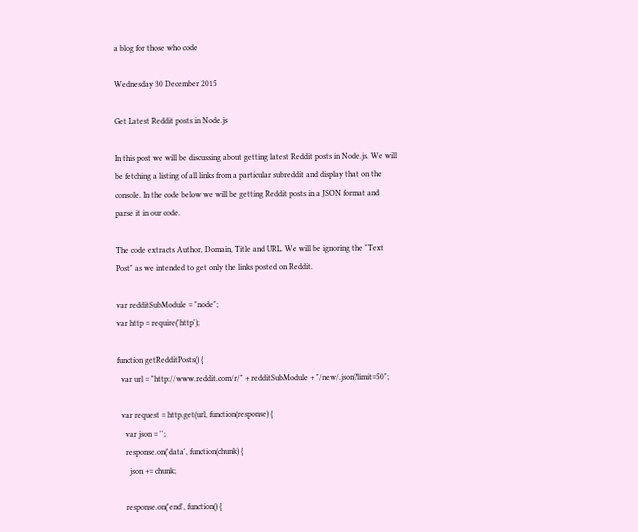a blog for those who code

Wednesday 30 December 2015

Get Latest Reddit posts in Node.js

In this post we will be discussing about getting latest Reddit posts in Node.js. We will be fetching a listing of all links from a particular subreddit and display that on the console. In the code below we will be getting Reddit posts in a JSON format and parse it in our code.

The code extracts Author, Domain, Title and URL. We will be ignoring the "Text Post" as we intended to get only the links posted on Reddit.

var redditSubModule = "node";
var http = require('http');

function getRedditPosts() {
  var url = "http://www.reddit.com/r/" + redditSubModule + "/new/.json?limit=50";

  var request = http.get(url, function(response) {
    var json = '';
    response.on('data', function(chunk) {
      json += chunk;

    response.on('end', function() {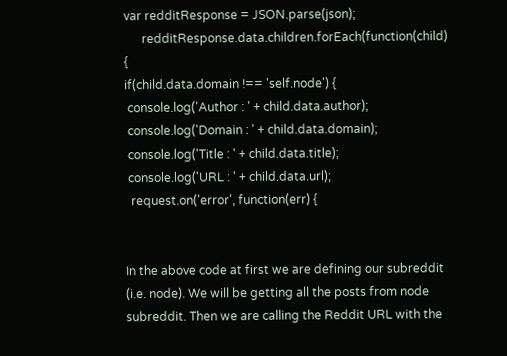var redditResponse = JSON.parse(json);
      redditResponse.data.children.forEach(function(child) {
if(child.data.domain !== 'self.node') {
 console.log('Author : ' + child.data.author);
 console.log('Domain : ' + child.data.domain);
 console.log('Title : ' + child.data.title);
 console.log('URL : ' + child.data.url);
  request.on('error', function(err) {


In the above code at first we are defining our subreddit (i.e. node). We will be getting all the posts from node subreddit. Then we are calling the Reddit URL with the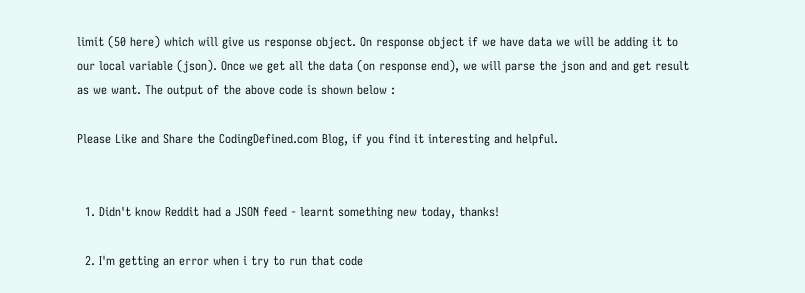limit (50 here) which will give us response object. On response object if we have data we will be adding it to our local variable (json). Once we get all the data (on response end), we will parse the json and and get result as we want. The output of the above code is shown below :

Please Like and Share the CodingDefined.com Blog, if you find it interesting and helpful.


  1. Didn't know Reddit had a JSON feed - learnt something new today, thanks!

  2. I'm getting an error when i try to run that code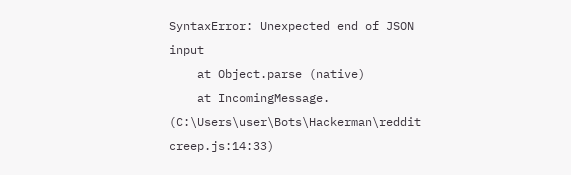SyntaxError: Unexpected end of JSON input
    at Object.parse (native)
    at IncomingMessage. (C:\Users\user\Bots\Hackerman\reddit creep.js:14:33)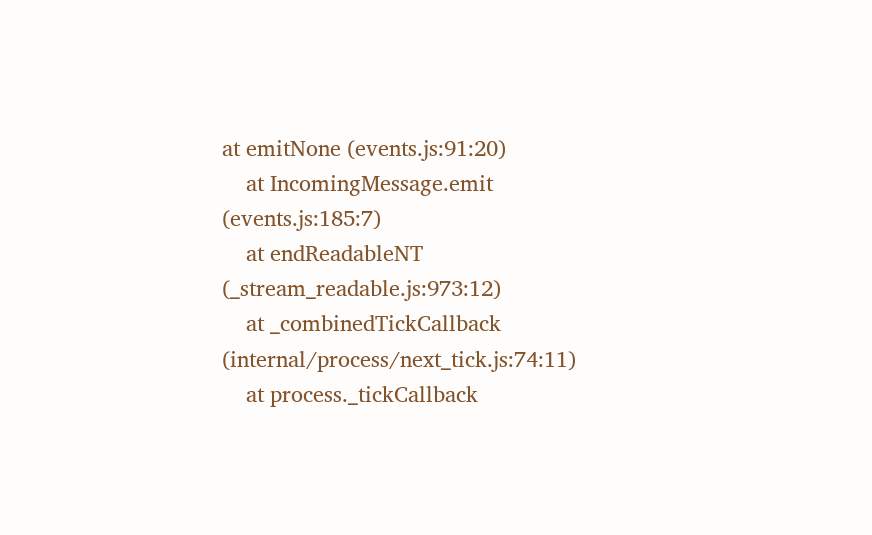at emitNone (events.js:91:20)
    at IncomingMessage.emit (events.js:185:7)
    at endReadableNT (_stream_readable.js:973:12)
    at _combinedTickCallback (internal/process/next_tick.js:74:11)
    at process._tickCallback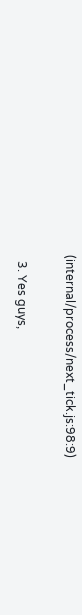(internal/process/next_tick.js:98:9)

  3. Yes guys,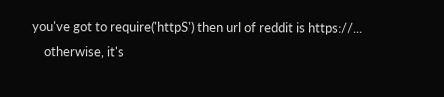you've got to require('httpS') then url of reddit is https://...
    otherwise, it's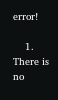error!

    1. There is no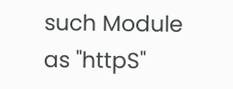such Module as "httpS"